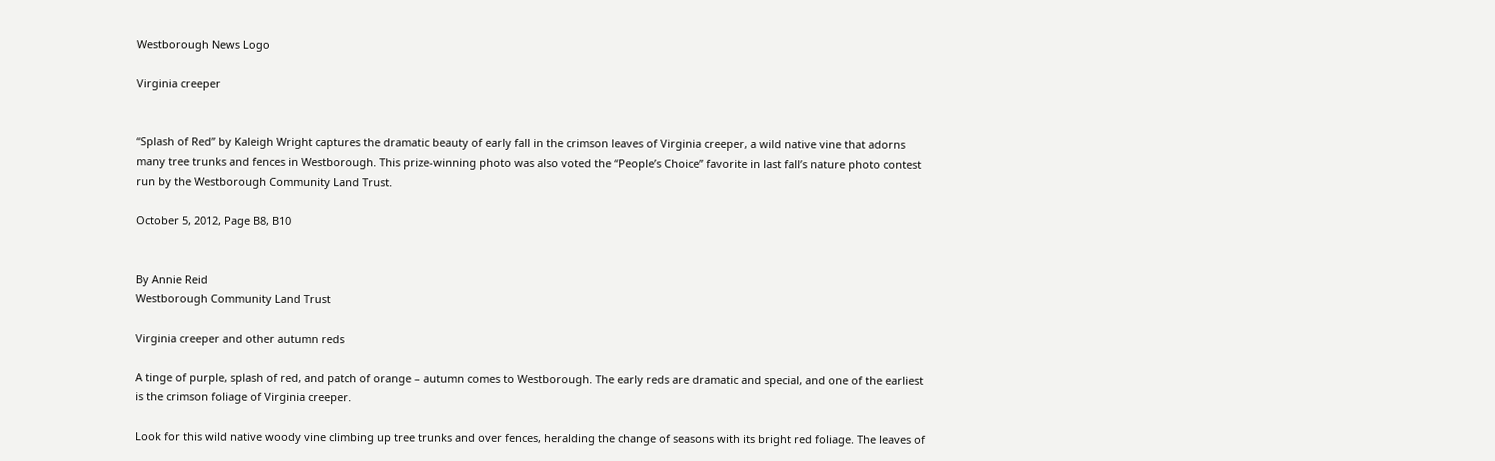Westborough News Logo

Virginia creeper


“Splash of Red” by Kaleigh Wright captures the dramatic beauty of early fall in the crimson leaves of Virginia creeper, a wild native vine that adorns many tree trunks and fences in Westborough. This prize-winning photo was also voted the “People’s Choice” favorite in last fall’s nature photo contest run by the Westborough Community Land Trust.

October 5, 2012, Page B8, B10


By Annie Reid
Westborough Community Land Trust

Virginia creeper and other autumn reds

A tinge of purple, splash of red, and patch of orange – autumn comes to Westborough. The early reds are dramatic and special, and one of the earliest is the crimson foliage of Virginia creeper.

Look for this wild native woody vine climbing up tree trunks and over fences, heralding the change of seasons with its bright red foliage. The leaves of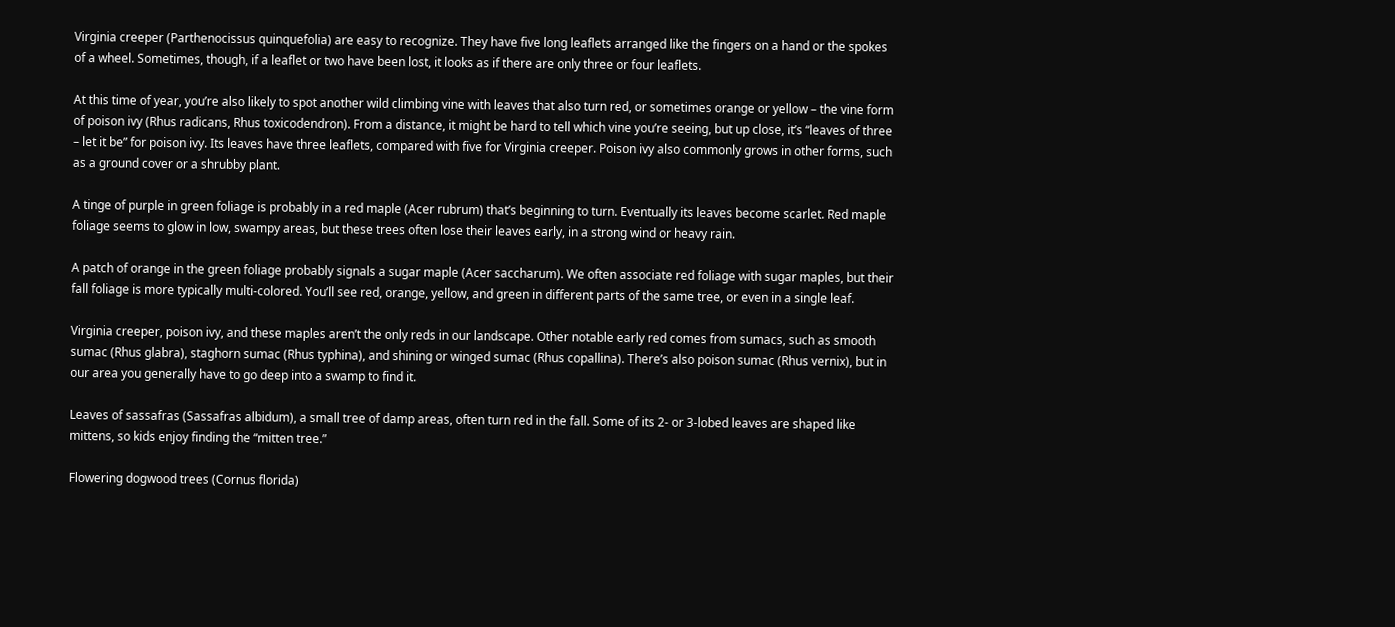Virginia creeper (Parthenocissus quinquefolia) are easy to recognize. They have five long leaflets arranged like the fingers on a hand or the spokes of a wheel. Sometimes, though, if a leaflet or two have been lost, it looks as if there are only three or four leaflets.

At this time of year, you’re also likely to spot another wild climbing vine with leaves that also turn red, or sometimes orange or yellow – the vine form of poison ivy (Rhus radicans, Rhus toxicodendron). From a distance, it might be hard to tell which vine you’re seeing, but up close, it’s “leaves of three – let it be” for poison ivy. Its leaves have three leaflets, compared with five for Virginia creeper. Poison ivy also commonly grows in other forms, such as a ground cover or a shrubby plant.

A tinge of purple in green foliage is probably in a red maple (Acer rubrum) that’s beginning to turn. Eventually its leaves become scarlet. Red maple foliage seems to glow in low, swampy areas, but these trees often lose their leaves early, in a strong wind or heavy rain.

A patch of orange in the green foliage probably signals a sugar maple (Acer saccharum). We often associate red foliage with sugar maples, but their fall foliage is more typically multi-colored. You’ll see red, orange, yellow, and green in different parts of the same tree, or even in a single leaf.

Virginia creeper, poison ivy, and these maples aren’t the only reds in our landscape. Other notable early red comes from sumacs, such as smooth sumac (Rhus glabra), staghorn sumac (Rhus typhina), and shining or winged sumac (Rhus copallina). There’s also poison sumac (Rhus vernix), but in our area you generally have to go deep into a swamp to find it.

Leaves of sassafras (Sassafras albidum), a small tree of damp areas, often turn red in the fall. Some of its 2- or 3-lobed leaves are shaped like mittens, so kids enjoy finding the “mitten tree.”

Flowering dogwood trees (Cornus florida)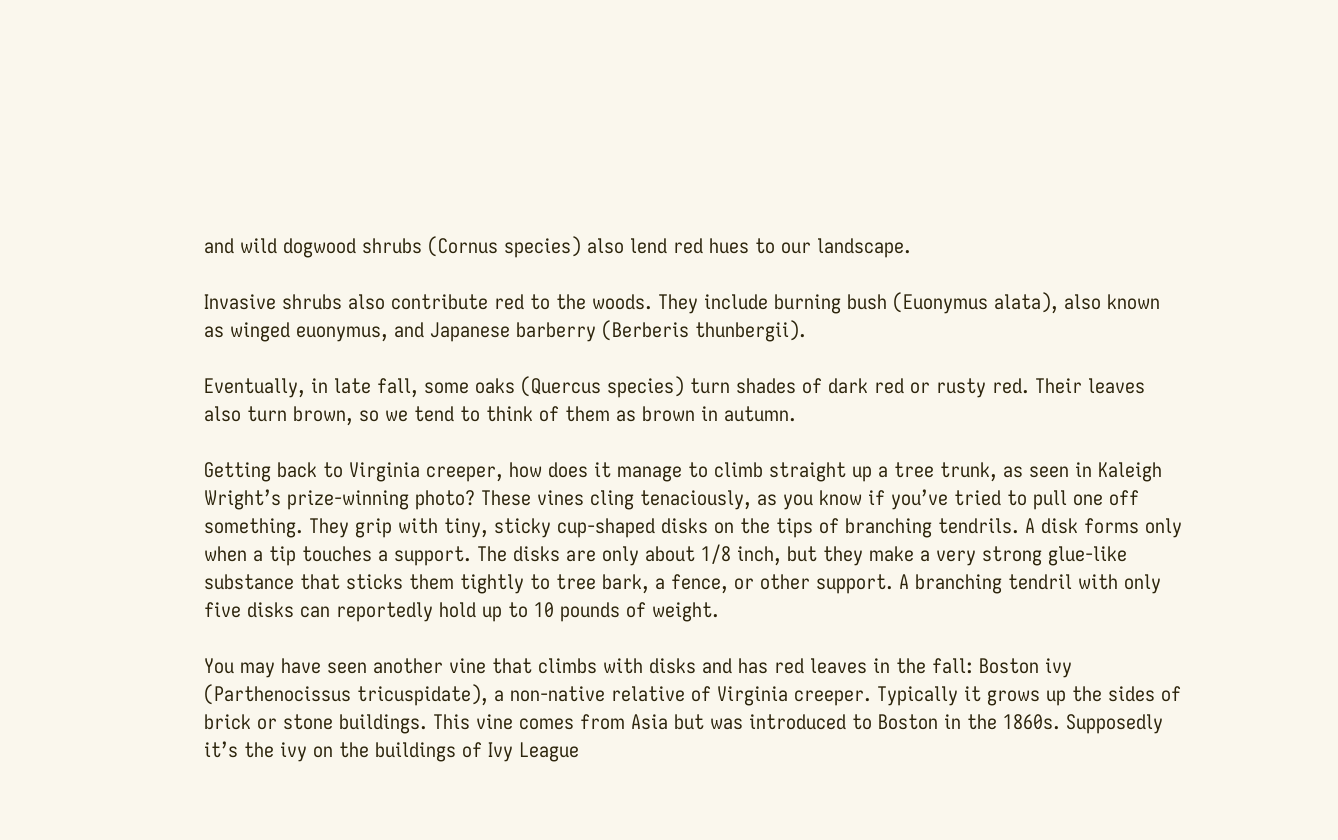and wild dogwood shrubs (Cornus species) also lend red hues to our landscape.

Invasive shrubs also contribute red to the woods. They include burning bush (Euonymus alata), also known as winged euonymus, and Japanese barberry (Berberis thunbergii).

Eventually, in late fall, some oaks (Quercus species) turn shades of dark red or rusty red. Their leaves also turn brown, so we tend to think of them as brown in autumn.

Getting back to Virginia creeper, how does it manage to climb straight up a tree trunk, as seen in Kaleigh Wright’s prize-winning photo? These vines cling tenaciously, as you know if you’ve tried to pull one off something. They grip with tiny, sticky cup-shaped disks on the tips of branching tendrils. A disk forms only when a tip touches a support. The disks are only about 1/8 inch, but they make a very strong glue-like substance that sticks them tightly to tree bark, a fence, or other support. A branching tendril with only five disks can reportedly hold up to 10 pounds of weight.

You may have seen another vine that climbs with disks and has red leaves in the fall: Boston ivy (Parthenocissus tricuspidate), a non-native relative of Virginia creeper. Typically it grows up the sides of brick or stone buildings. This vine comes from Asia but was introduced to Boston in the 1860s. Supposedly it’s the ivy on the buildings of Ivy League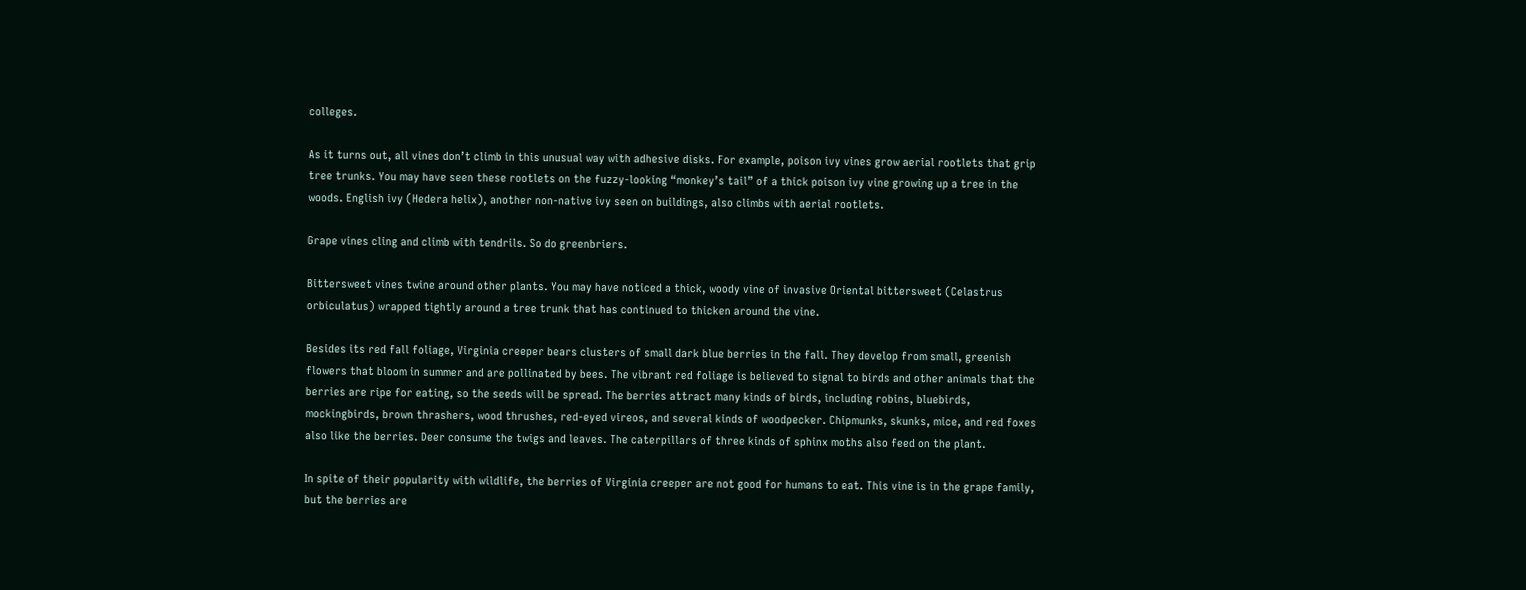colleges.

As it turns out, all vines don’t climb in this unusual way with adhesive disks. For example, poison ivy vines grow aerial rootlets that grip tree trunks. You may have seen these rootlets on the fuzzy-looking “monkey’s tail” of a thick poison ivy vine growing up a tree in the woods. English ivy (Hedera helix), another non-native ivy seen on buildings, also climbs with aerial rootlets.

Grape vines cling and climb with tendrils. So do greenbriers.

Bittersweet vines twine around other plants. You may have noticed a thick, woody vine of invasive Oriental bittersweet (Celastrus orbiculatus) wrapped tightly around a tree trunk that has continued to thicken around the vine.

Besides its red fall foliage, Virginia creeper bears clusters of small dark blue berries in the fall. They develop from small, greenish flowers that bloom in summer and are pollinated by bees. The vibrant red foliage is believed to signal to birds and other animals that the berries are ripe for eating, so the seeds will be spread. The berries attract many kinds of birds, including robins, bluebirds, mockingbirds, brown thrashers, wood thrushes, red-eyed vireos, and several kinds of woodpecker. Chipmunks, skunks, mice, and red foxes also like the berries. Deer consume the twigs and leaves. The caterpillars of three kinds of sphinx moths also feed on the plant.

In spite of their popularity with wildlife, the berries of Virginia creeper are not good for humans to eat. This vine is in the grape family, but the berries are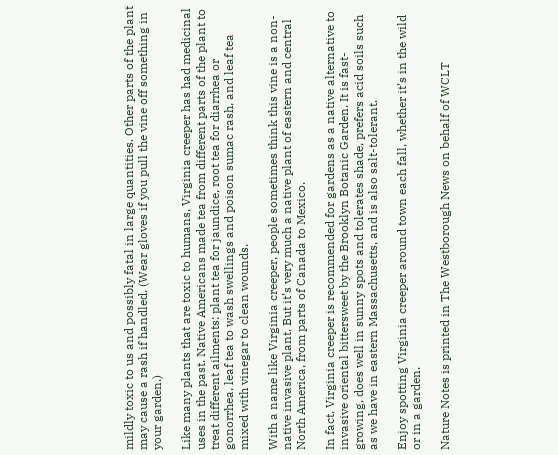mildly toxic to us and possibly fatal in large quantities. Other parts of the plant may cause a rash if handled. (Wear gloves if you pull the vine off something in your garden.)

Like many plants that are toxic to humans, Virginia creeper has had medicinal uses in the past. Native Americans made tea from different parts of the plant to treat different ailments: plant tea for jaundice, root tea for diarrhea or gonorrhea, leaf tea to wash swellings and poison sumac rash, and leaf tea mixed with vinegar to clean wounds.

With a name like Virginia creeper, people sometimes think this vine is a non-native invasive plant. But it’s very much a native plant of eastern and central North America, from parts of Canada to Mexico.

In fact, Virginia creeper is recommended for gardens as a native alternative to invasive oriental bittersweet by the Brooklyn Botanic Garden. It is fast-growing, does well in sunny spots and tolerates shade, prefers acid soils such as we have in eastern Massachusetts, and is also salt-tolerant.

Enjoy spotting Virginia creeper around town each fall, whether it’s in the wild or in a garden.

Nature Notes is printed in The Westborough News on behalf of WCLT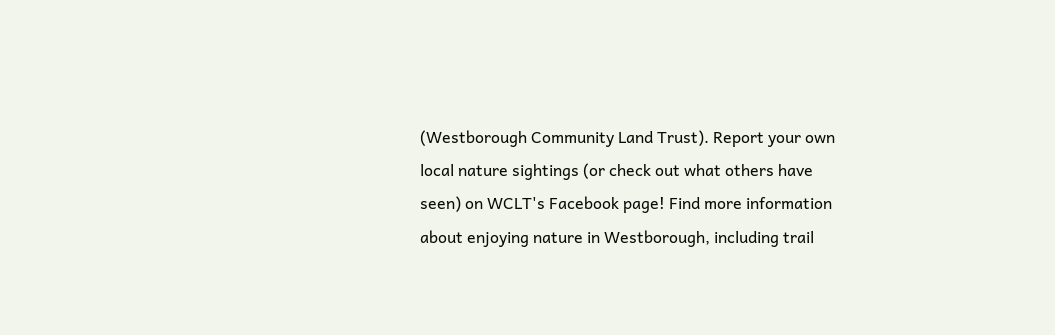(Westborough Community Land Trust). Report your own local nature sightings (or check out what others have seen) on WCLT's Facebook page! Find more information about enjoying nature in Westborough, including trail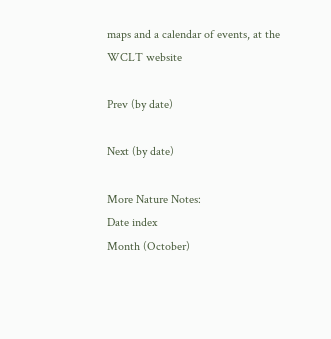maps and a calendar of events, at the WCLT website

Prev (by date)

Next (by date)

More Nature Notes:
Date index
Month (October)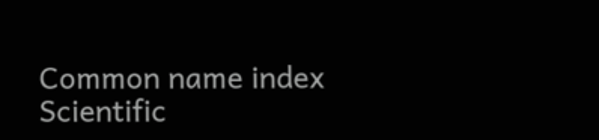Common name index
Scientific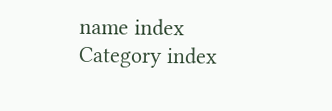name index
Category index